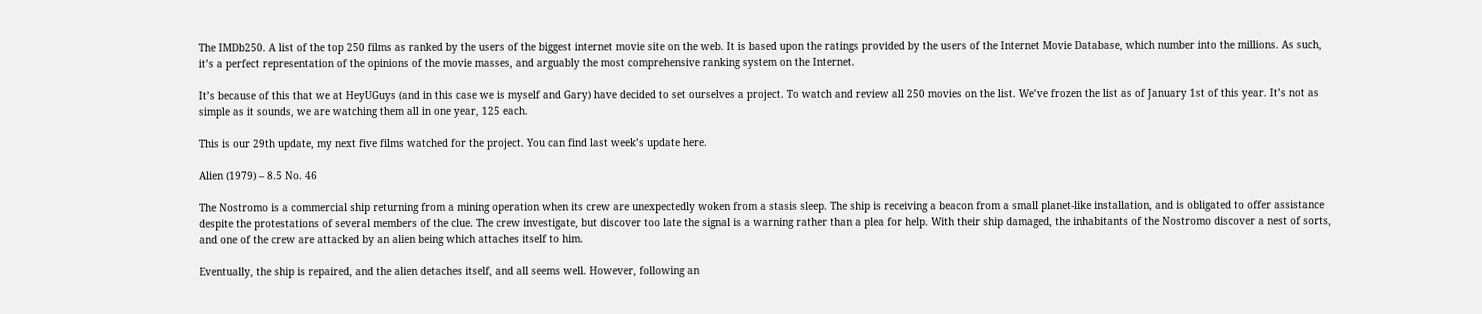The IMDb250. A list of the top 250 films as ranked by the users of the biggest internet movie site on the web. It is based upon the ratings provided by the users of the Internet Movie Database, which number into the millions. As such, it’s a perfect representation of the opinions of the movie masses, and arguably the most comprehensive ranking system on the Internet.

It’s because of this that we at HeyUGuys (and in this case we is myself and Gary) have decided to set ourselves a project. To watch and review all 250 movies on the list. We’ve frozen the list as of January 1st of this year. It’s not as simple as it sounds, we are watching them all in one year, 125 each.

This is our 29th update, my next five films watched for the project. You can find last week’s update here.

Alien (1979) – 8.5 No. 46

The Nostromo is a commercial ship returning from a mining operation when its crew are unexpectedly woken from a stasis sleep. The ship is receiving a beacon from a small planet-like installation, and is obligated to offer assistance despite the protestations of several members of the clue. The crew investigate, but discover too late the signal is a warning rather than a plea for help. With their ship damaged, the inhabitants of the Nostromo discover a nest of sorts, and one of the crew are attacked by an alien being which attaches itself to him.

Eventually, the ship is repaired, and the alien detaches itself, and all seems well. However, following an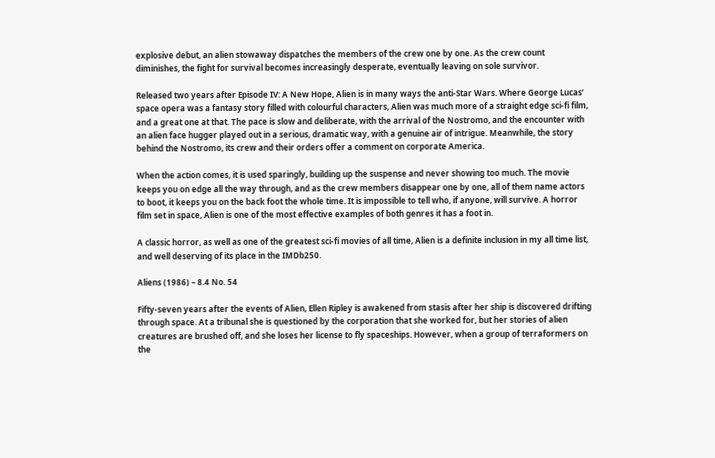explosive debut, an alien stowaway dispatches the members of the crew one by one. As the crew count diminishes, the fight for survival becomes increasingly desperate, eventually leaving on sole survivor.

Released two years after Episode IV: A New Hope, Alien is in many ways the anti-Star Wars. Where George Lucas’ space opera was a fantasy story filled with colourful characters, Alien was much more of a straight edge sci-fi film, and a great one at that. The pace is slow and deliberate, with the arrival of the Nostromo, and the encounter with an alien face hugger played out in a serious, dramatic way, with a genuine air of intrigue. Meanwhile, the story behind the Nostromo, its crew and their orders offer a comment on corporate America.

When the action comes, it is used sparingly, building up the suspense and never showing too much. The movie keeps you on edge all the way through, and as the crew members disappear one by one, all of them name actors to boot, it keeps you on the back foot the whole time. It is impossible to tell who, if anyone, will survive. A horror film set in space, Alien is one of the most effective examples of both genres it has a foot in.

A classic horror, as well as one of the greatest sci-fi movies of all time, Alien is a definite inclusion in my all time list, and well deserving of its place in the IMDb250.

Aliens (1986) – 8.4 No. 54

Fifty-seven years after the events of Alien, Ellen Ripley is awakened from stasis after her ship is discovered drifting through space. At a tribunal she is questioned by the corporation that she worked for, but her stories of alien creatures are brushed off, and she loses her license to fly spaceships. However, when a group of terraformers on the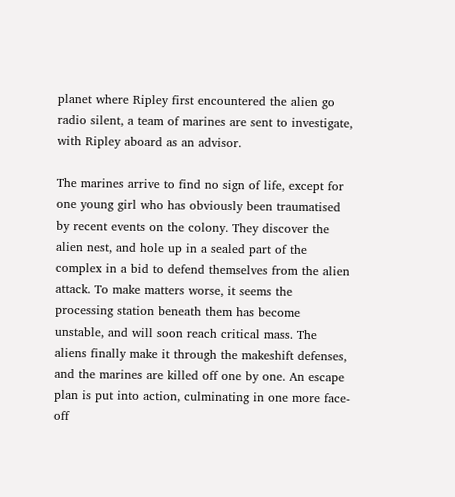planet where Ripley first encountered the alien go radio silent, a team of marines are sent to investigate, with Ripley aboard as an advisor.

The marines arrive to find no sign of life, except for one young girl who has obviously been traumatised by recent events on the colony. They discover the alien nest, and hole up in a sealed part of the complex in a bid to defend themselves from the alien attack. To make matters worse, it seems the processing station beneath them has become unstable, and will soon reach critical mass. The aliens finally make it through the makeshift defenses, and the marines are killed off one by one. An escape plan is put into action, culminating in one more face-off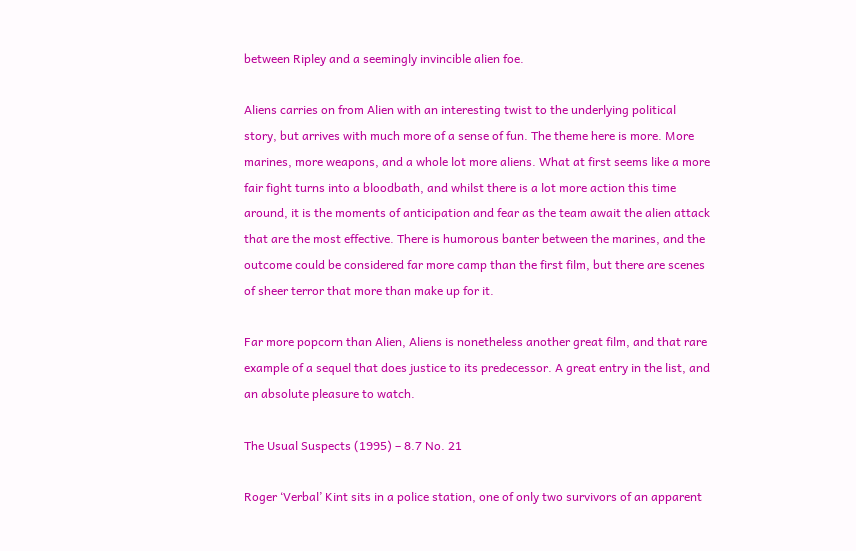between Ripley and a seemingly invincible alien foe.

Aliens carries on from Alien with an interesting twist to the underlying political story, but arrives with much more of a sense of fun. The theme here is more. More marines, more weapons, and a whole lot more aliens. What at first seems like a more fair fight turns into a bloodbath, and whilst there is a lot more action this time around, it is the moments of anticipation and fear as the team await the alien attack that are the most effective. There is humorous banter between the marines, and the outcome could be considered far more camp than the first film, but there are scenes of sheer terror that more than make up for it.

Far more popcorn than Alien, Aliens is nonetheless another great film, and that rare example of a sequel that does justice to its predecessor. A great entry in the list, and an absolute pleasure to watch.

The Usual Suspects (1995) – 8.7 No. 21

Roger ‘Verbal’ Kint sits in a police station, one of only two survivors of an apparent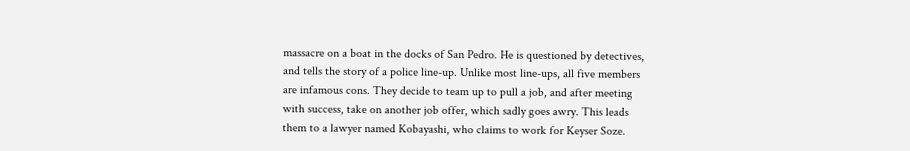massacre on a boat in the docks of San Pedro. He is questioned by detectives, and tells the story of a police line-up. Unlike most line-ups, all five members are infamous cons. They decide to team up to pull a job, and after meeting with success, take on another job offer, which sadly goes awry. This leads them to a lawyer named Kobayashi, who claims to work for Keyser Soze.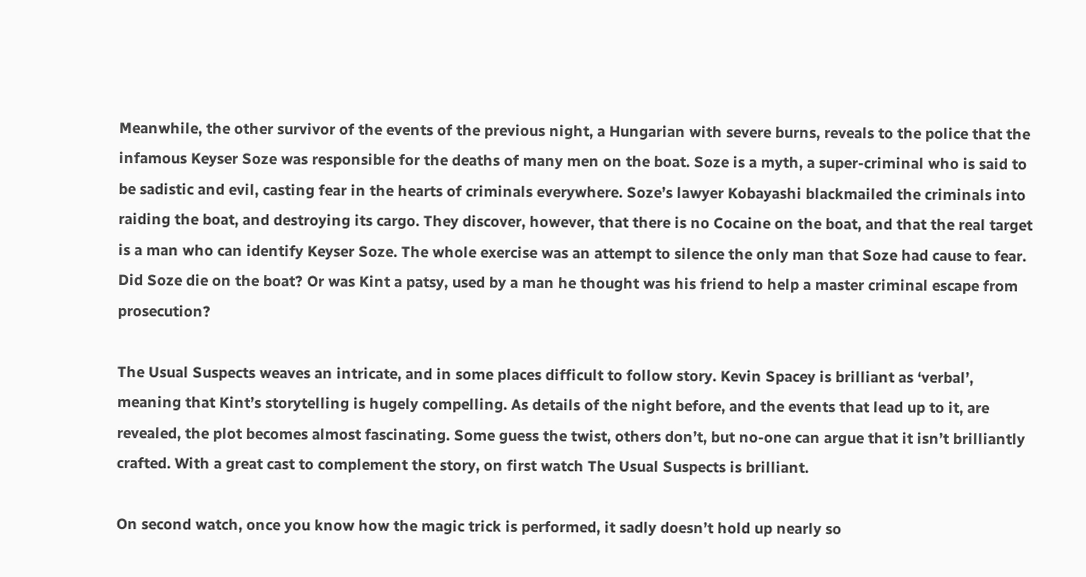Meanwhile, the other survivor of the events of the previous night, a Hungarian with severe burns, reveals to the police that the infamous Keyser Soze was responsible for the deaths of many men on the boat. Soze is a myth, a super-criminal who is said to be sadistic and evil, casting fear in the hearts of criminals everywhere. Soze’s lawyer Kobayashi blackmailed the criminals into raiding the boat, and destroying its cargo. They discover, however, that there is no Cocaine on the boat, and that the real target is a man who can identify Keyser Soze. The whole exercise was an attempt to silence the only man that Soze had cause to fear. Did Soze die on the boat? Or was Kint a patsy, used by a man he thought was his friend to help a master criminal escape from prosecution?

The Usual Suspects weaves an intricate, and in some places difficult to follow story. Kevin Spacey is brilliant as ‘verbal’, meaning that Kint’s storytelling is hugely compelling. As details of the night before, and the events that lead up to it, are revealed, the plot becomes almost fascinating. Some guess the twist, others don’t, but no-one can argue that it isn’t brilliantly crafted. With a great cast to complement the story, on first watch The Usual Suspects is brilliant.

On second watch, once you know how the magic trick is performed, it sadly doesn’t hold up nearly so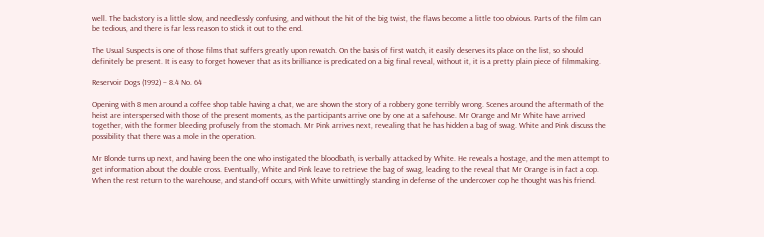well. The backstory is a little slow, and needlessly confusing, and without the hit of the big twist, the flaws become a little too obvious. Parts of the film can be tedious, and there is far less reason to stick it out to the end.

The Usual Suspects is one of those films that suffers greatly upon rewatch. On the basis of first watch, it easily deserves its place on the list, so should definitely be present. It is easy to forget however that as its brilliance is predicated on a big final reveal, without it, it is a pretty plain piece of filmmaking.

Reservoir Dogs (1992) – 8.4 No. 64

Opening with 8 men around a coffee shop table having a chat, we are shown the story of a robbery gone terribly wrong. Scenes around the aftermath of the heist are interspersed with those of the present moments, as the participants arrive one by one at a safehouse. Mr Orange and Mr White have arrived together, with the former bleeding profusely from the stomach. Mr Pink arrives next, revealing that he has hidden a bag of swag. White and Pink discuss the possibility that there was a mole in the operation.

Mr Blonde turns up next, and having been the one who instigated the bloodbath, is verbally attacked by White. He reveals a hostage, and the men attempt to get information about the double cross. Eventually, White and Pink leave to retrieve the bag of swag, leading to the reveal that Mr Orange is in fact a cop. When the rest return to the warehouse, and stand-off occurs, with White unwittingly standing in defense of the undercover cop he thought was his friend.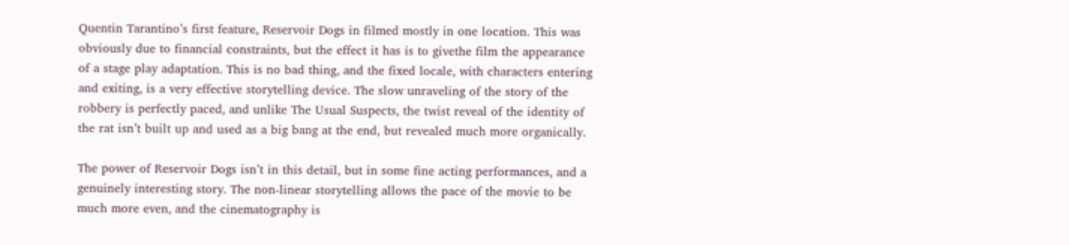Quentin Tarantino’s first feature, Reservoir Dogs in filmed mostly in one location. This was obviously due to financial constraints, but the effect it has is to givethe film the appearance of a stage play adaptation. This is no bad thing, and the fixed locale, with characters entering and exiting, is a very effective storytelling device. The slow unraveling of the story of the robbery is perfectly paced, and unlike The Usual Suspects, the twist reveal of the identity of the rat isn’t built up and used as a big bang at the end, but revealed much more organically.

The power of Reservoir Dogs isn’t in this detail, but in some fine acting performances, and a genuinely interesting story. The non-linear storytelling allows the pace of the movie to be much more even, and the cinematography is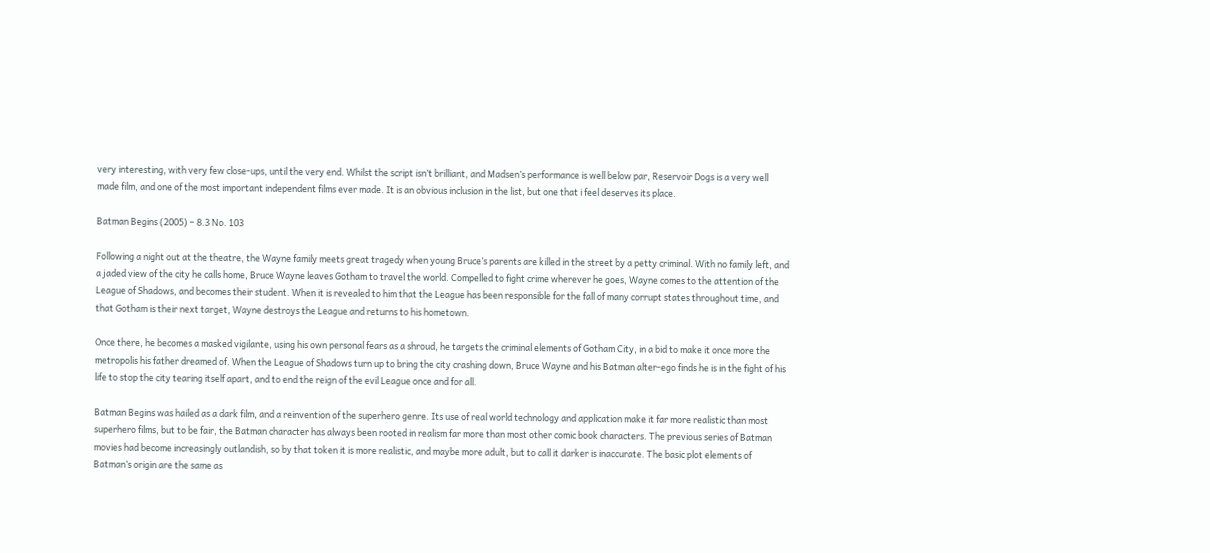very interesting, with very few close-ups, until the very end. Whilst the script isn’t brilliant, and Madsen’s performance is well below par, Reservoir Dogs is a very well made film, and one of the most important independent films ever made. It is an obvious inclusion in the list, but one that i feel deserves its place.

Batman Begins (2005) – 8.3 No. 103

Following a night out at the theatre, the Wayne family meets great tragedy when young Bruce’s parents are killed in the street by a petty criminal. With no family left, and a jaded view of the city he calls home, Bruce Wayne leaves Gotham to travel the world. Compelled to fight crime wherever he goes, Wayne comes to the attention of the League of Shadows, and becomes their student. When it is revealed to him that the League has been responsible for the fall of many corrupt states throughout time, and that Gotham is their next target, Wayne destroys the League and returns to his hometown.

Once there, he becomes a masked vigilante, using his own personal fears as a shroud, he targets the criminal elements of Gotham City, in a bid to make it once more the metropolis his father dreamed of. When the League of Shadows turn up to bring the city crashing down, Bruce Wayne and his Batman alter-ego finds he is in the fight of his life to stop the city tearing itself apart, and to end the reign of the evil League once and for all.

Batman Begins was hailed as a dark film, and a reinvention of the superhero genre. Its use of real world technology and application make it far more realistic than most superhero films, but to be fair, the Batman character has always been rooted in realism far more than most other comic book characters. The previous series of Batman movies had become increasingly outlandish, so by that token it is more realistic, and maybe more adult, but to call it darker is inaccurate. The basic plot elements of Batman’s origin are the same as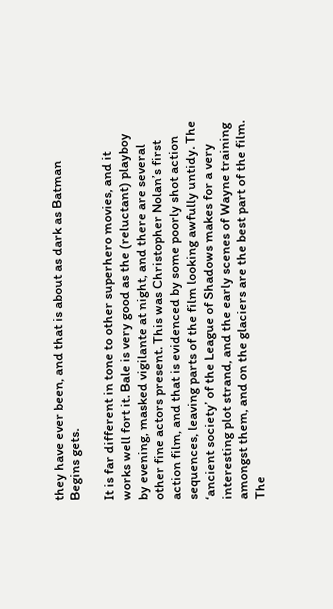they have ever been, and that is about as dark as Batman Begins gets.

It is far different in tone to other superhero movies, and it works well fort it. Bale is very good as the (reluctant) playboy by evening, masked vigilante at night, and there are several other fine actors present. This was Christopher Nolan’s first action film, and that is evidenced by some poorly shot action sequences, leaving parts of the film looking awfully untidy. The ‘ancient society’ of the League of Shadows makes for a very interesting plot strand, and the early scenes of Wayne training amongst them, and on the glaciers are the best part of the film. The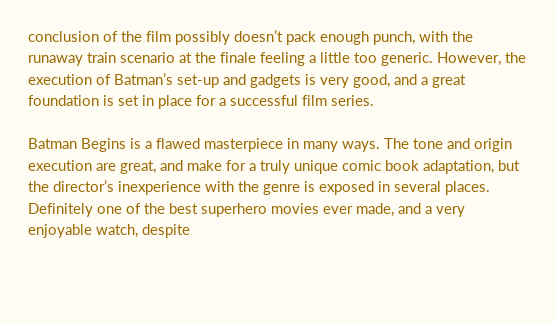conclusion of the film possibly doesn’t pack enough punch, with the runaway train scenario at the finale feeling a little too generic. However, the execution of Batman’s set-up and gadgets is very good, and a great foundation is set in place for a successful film series.

Batman Begins is a flawed masterpiece in many ways. The tone and origin execution are great, and make for a truly unique comic book adaptation, but the director’s inexperience with the genre is exposed in several places. Definitely one of the best superhero movies ever made, and a very enjoyable watch, despite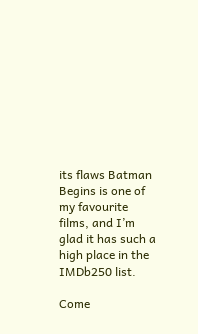its flaws Batman Begins is one of my favourite films, and I’m glad it has such a high place in the IMDb250 list.

Come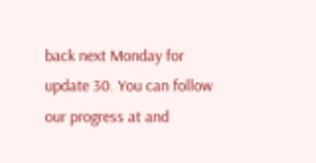back next Monday for update 30. You can follow our progress at and